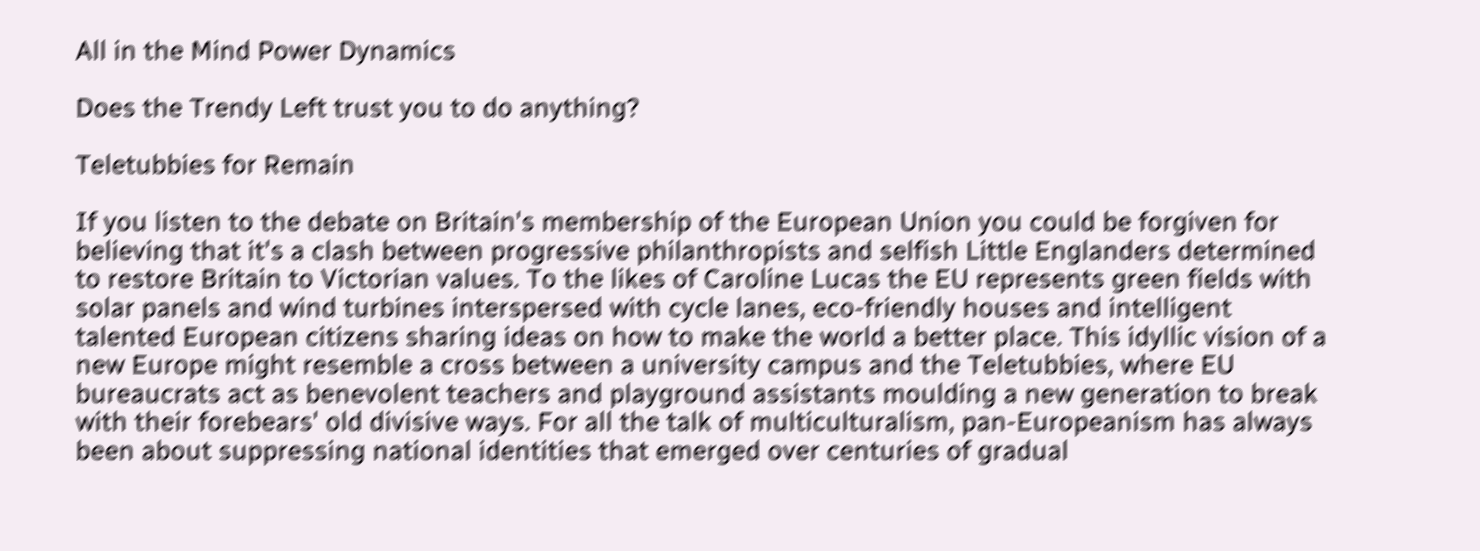All in the Mind Power Dynamics

Does the Trendy Left trust you to do anything?

Teletubbies for Remain

If you listen to the debate on Britain's membership of the European Union you could be forgiven for believing that it's a clash between progressive philanthropists and selfish Little Englanders determined to restore Britain to Victorian values. To the likes of Caroline Lucas the EU represents green fields with solar panels and wind turbines interspersed with cycle lanes, eco-friendly houses and intelligent talented European citizens sharing ideas on how to make the world a better place. This idyllic vision of a new Europe might resemble a cross between a university campus and the Teletubbies, where EU bureaucrats act as benevolent teachers and playground assistants moulding a new generation to break with their forebears' old divisive ways. For all the talk of multiculturalism, pan-Europeanism has always been about suppressing national identities that emerged over centuries of gradual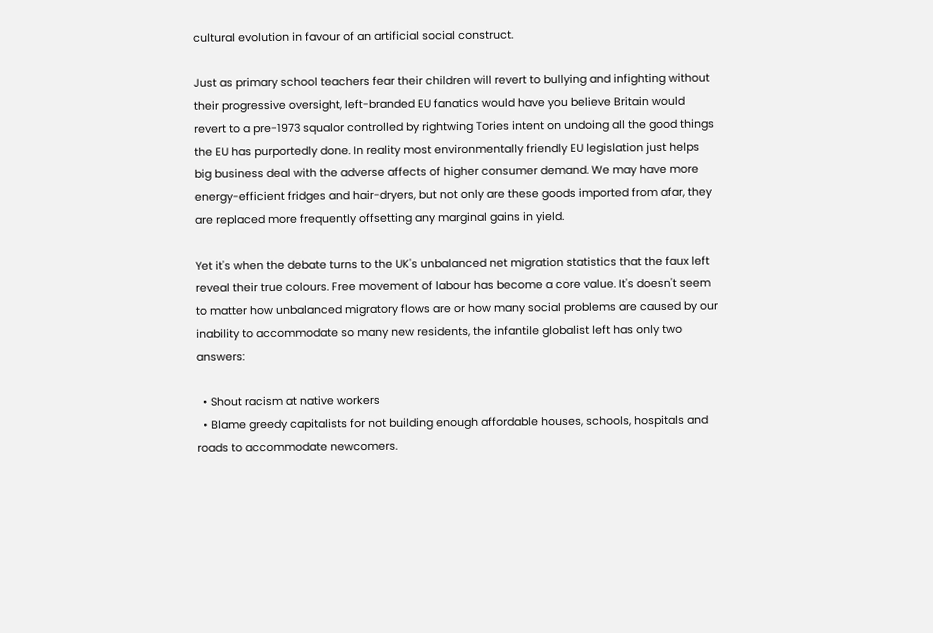cultural evolution in favour of an artificial social construct.

Just as primary school teachers fear their children will revert to bullying and infighting without their progressive oversight, left-branded EU fanatics would have you believe Britain would revert to a pre-1973 squalor controlled by rightwing Tories intent on undoing all the good things the EU has purportedly done. In reality most environmentally friendly EU legislation just helps big business deal with the adverse affects of higher consumer demand. We may have more energy-efficient fridges and hair-dryers, but not only are these goods imported from afar, they are replaced more frequently offsetting any marginal gains in yield.

Yet it's when the debate turns to the UK's unbalanced net migration statistics that the faux left reveal their true colours. Free movement of labour has become a core value. It's doesn't seem to matter how unbalanced migratory flows are or how many social problems are caused by our inability to accommodate so many new residents, the infantile globalist left has only two answers:

  • Shout racism at native workers
  • Blame greedy capitalists for not building enough affordable houses, schools, hospitals and roads to accommodate newcomers.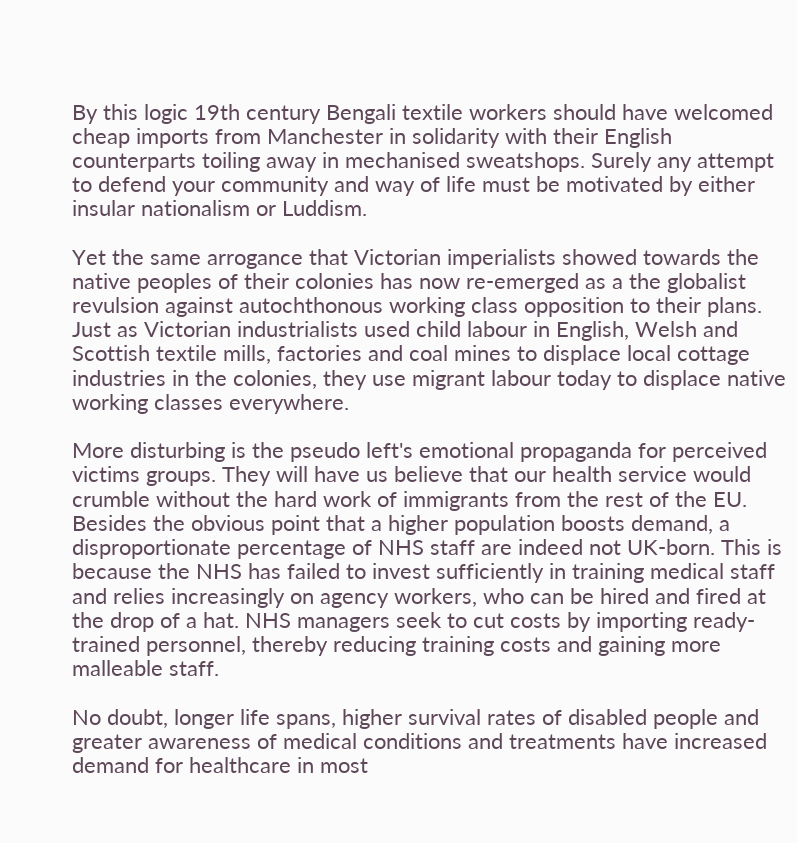By this logic 19th century Bengali textile workers should have welcomed cheap imports from Manchester in solidarity with their English counterparts toiling away in mechanised sweatshops. Surely any attempt to defend your community and way of life must be motivated by either insular nationalism or Luddism.

Yet the same arrogance that Victorian imperialists showed towards the native peoples of their colonies has now re-emerged as a the globalist revulsion against autochthonous working class opposition to their plans. Just as Victorian industrialists used child labour in English, Welsh and Scottish textile mills, factories and coal mines to displace local cottage industries in the colonies, they use migrant labour today to displace native working classes everywhere.

More disturbing is the pseudo left's emotional propaganda for perceived victims groups. They will have us believe that our health service would crumble without the hard work of immigrants from the rest of the EU. Besides the obvious point that a higher population boosts demand, a disproportionate percentage of NHS staff are indeed not UK-born. This is because the NHS has failed to invest sufficiently in training medical staff and relies increasingly on agency workers, who can be hired and fired at the drop of a hat. NHS managers seek to cut costs by importing ready-trained personnel, thereby reducing training costs and gaining more malleable staff.

No doubt, longer life spans, higher survival rates of disabled people and greater awareness of medical conditions and treatments have increased demand for healthcare in most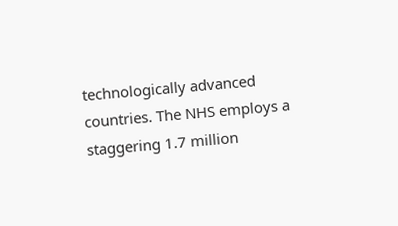technologically advanced countries. The NHS employs a staggering 1.7 million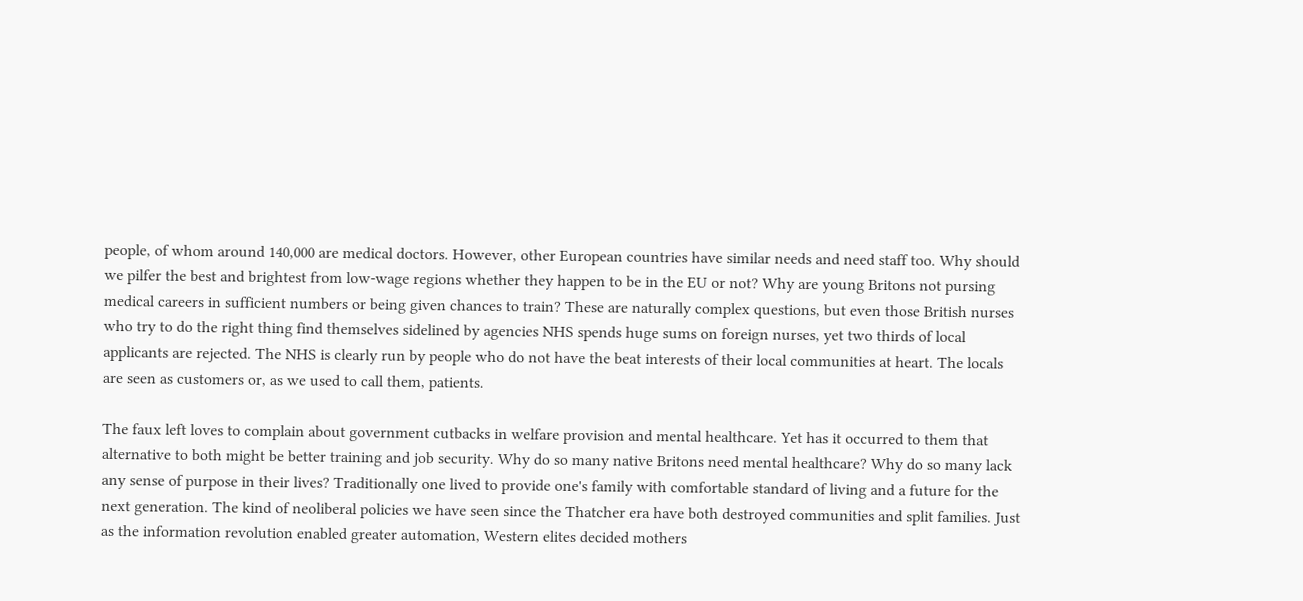people, of whom around 140,000 are medical doctors. However, other European countries have similar needs and need staff too. Why should we pilfer the best and brightest from low-wage regions whether they happen to be in the EU or not? Why are young Britons not pursing medical careers in sufficient numbers or being given chances to train? These are naturally complex questions, but even those British nurses who try to do the right thing find themselves sidelined by agencies NHS spends huge sums on foreign nurses, yet two thirds of local applicants are rejected. The NHS is clearly run by people who do not have the beat interests of their local communities at heart. The locals are seen as customers or, as we used to call them, patients.

The faux left loves to complain about government cutbacks in welfare provision and mental healthcare. Yet has it occurred to them that alternative to both might be better training and job security. Why do so many native Britons need mental healthcare? Why do so many lack any sense of purpose in their lives? Traditionally one lived to provide one's family with comfortable standard of living and a future for the next generation. The kind of neoliberal policies we have seen since the Thatcher era have both destroyed communities and split families. Just as the information revolution enabled greater automation, Western elites decided mothers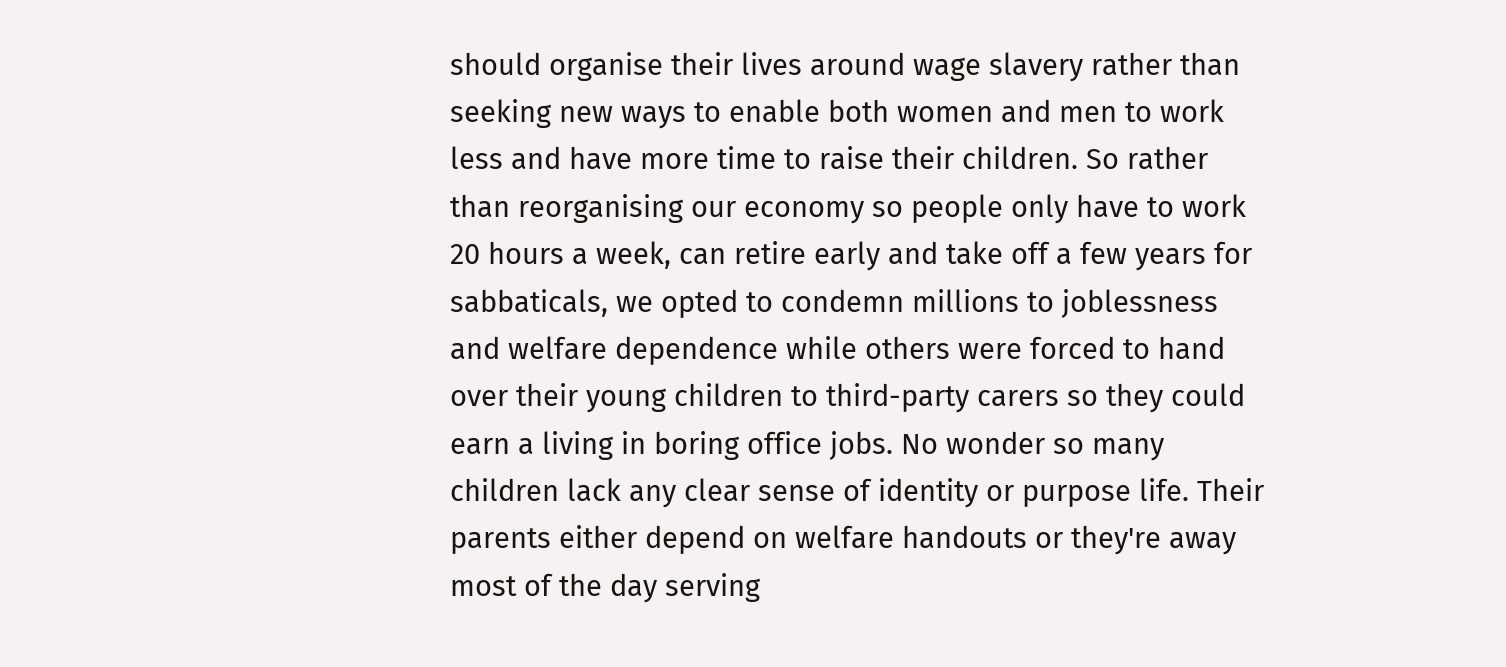should organise their lives around wage slavery rather than seeking new ways to enable both women and men to work less and have more time to raise their children. So rather than reorganising our economy so people only have to work 20 hours a week, can retire early and take off a few years for sabbaticals, we opted to condemn millions to joblessness and welfare dependence while others were forced to hand over their young children to third-party carers so they could earn a living in boring office jobs. No wonder so many children lack any clear sense of identity or purpose life. Their parents either depend on welfare handouts or they're away most of the day serving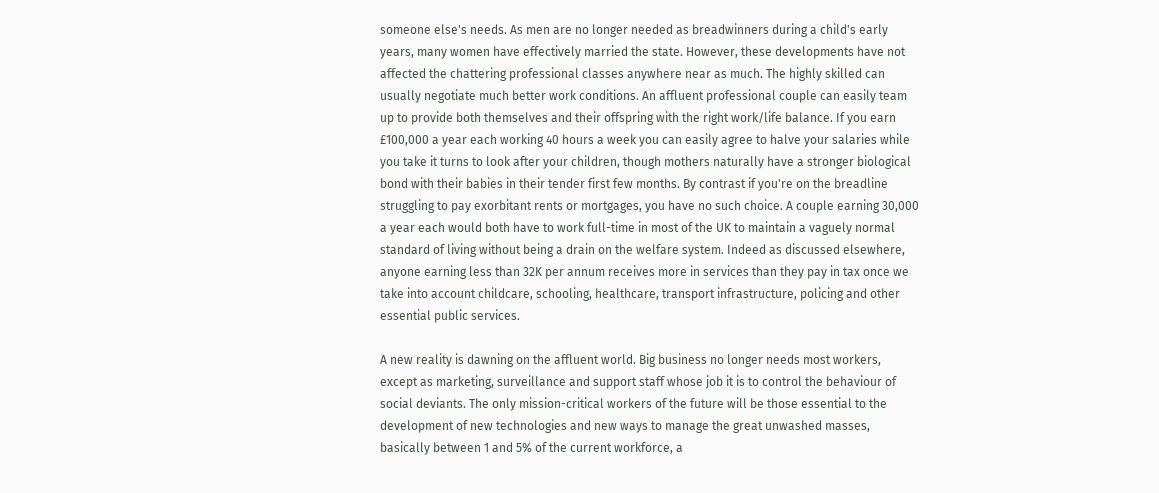someone else's needs. As men are no longer needed as breadwinners during a child's early years, many women have effectively married the state. However, these developments have not affected the chattering professional classes anywhere near as much. The highly skilled can usually negotiate much better work conditions. An affluent professional couple can easily team up to provide both themselves and their offspring with the right work/life balance. If you earn £100,000 a year each working 40 hours a week you can easily agree to halve your salaries while you take it turns to look after your children, though mothers naturally have a stronger biological bond with their babies in their tender first few months. By contrast if you're on the breadline struggling to pay exorbitant rents or mortgages, you have no such choice. A couple earning 30,000 a year each would both have to work full-time in most of the UK to maintain a vaguely normal standard of living without being a drain on the welfare system. Indeed as discussed elsewhere, anyone earning less than 32K per annum receives more in services than they pay in tax once we take into account childcare, schooling, healthcare, transport infrastructure, policing and other essential public services.

A new reality is dawning on the affluent world. Big business no longer needs most workers, except as marketing, surveillance and support staff whose job it is to control the behaviour of social deviants. The only mission-critical workers of the future will be those essential to the development of new technologies and new ways to manage the great unwashed masses, basically between 1 and 5% of the current workforce, a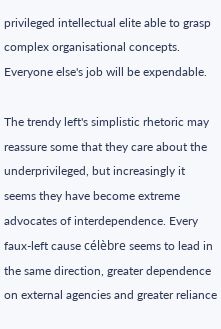privileged intellectual elite able to grasp complex organisational concepts. Everyone else's job will be expendable.

The trendy left's simplistic rhetoric may reassure some that they care about the underprivileged, but increasingly it seems they have become extreme advocates of interdependence. Every faux-left cause célèbre seems to lead in the same direction, greater dependence on external agencies and greater reliance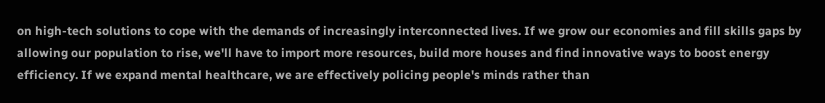on high-tech solutions to cope with the demands of increasingly interconnected lives. If we grow our economies and fill skills gaps by allowing our population to rise, we'll have to import more resources, build more houses and find innovative ways to boost energy efficiency. If we expand mental healthcare, we are effectively policing people's minds rather than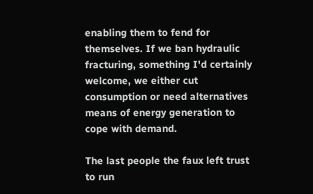enabling them to fend for themselves. If we ban hydraulic fracturing, something I'd certainly welcome, we either cut consumption or need alternatives means of energy generation to cope with demand.

The last people the faux left trust to run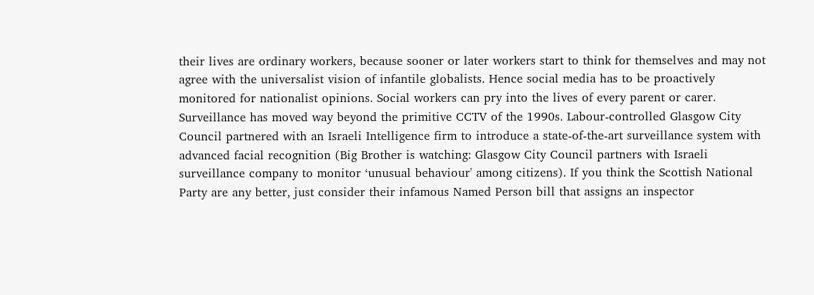their lives are ordinary workers, because sooner or later workers start to think for themselves and may not agree with the universalist vision of infantile globalists. Hence social media has to be proactively monitored for nationalist opinions. Social workers can pry into the lives of every parent or carer. Surveillance has moved way beyond the primitive CCTV of the 1990s. Labour-controlled Glasgow City Council partnered with an Israeli Intelligence firm to introduce a state-of-the-art surveillance system with advanced facial recognition (Big Brother is watching: Glasgow City Council partners with Israeli surveillance company to monitor ‘unusual behaviour' among citizens). If you think the Scottish National Party are any better, just consider their infamous Named Person bill that assigns an inspector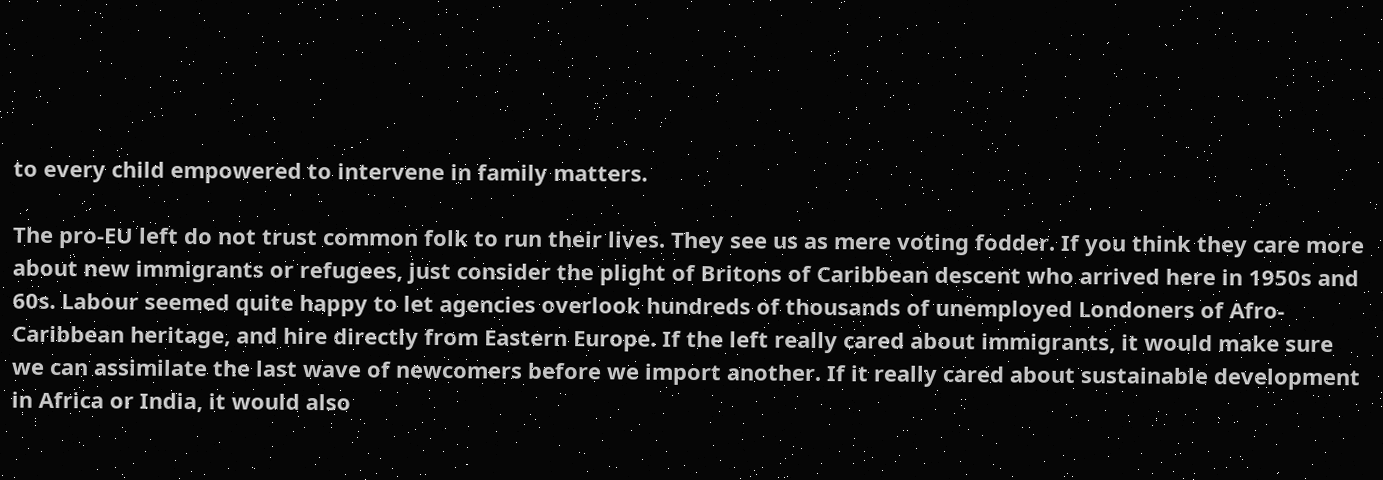to every child empowered to intervene in family matters.

The pro-EU left do not trust common folk to run their lives. They see us as mere voting fodder. If you think they care more about new immigrants or refugees, just consider the plight of Britons of Caribbean descent who arrived here in 1950s and 60s. Labour seemed quite happy to let agencies overlook hundreds of thousands of unemployed Londoners of Afro-Caribbean heritage, and hire directly from Eastern Europe. If the left really cared about immigrants, it would make sure we can assimilate the last wave of newcomers before we import another. If it really cared about sustainable development in Africa or India, it would also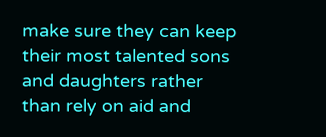make sure they can keep their most talented sons and daughters rather than rely on aid and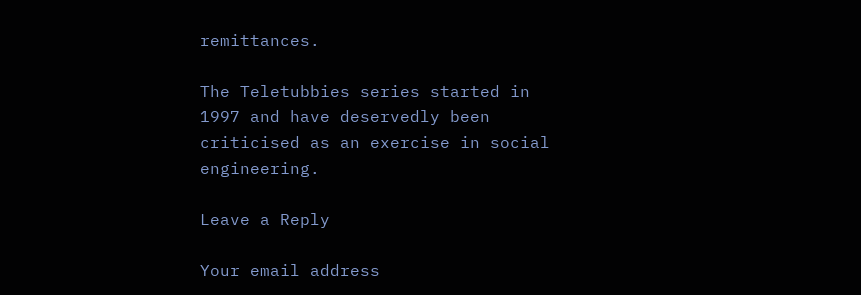remittances.

The Teletubbies series started in 1997 and have deservedly been criticised as an exercise in social engineering.

Leave a Reply

Your email address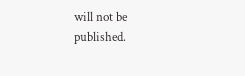will not be published.